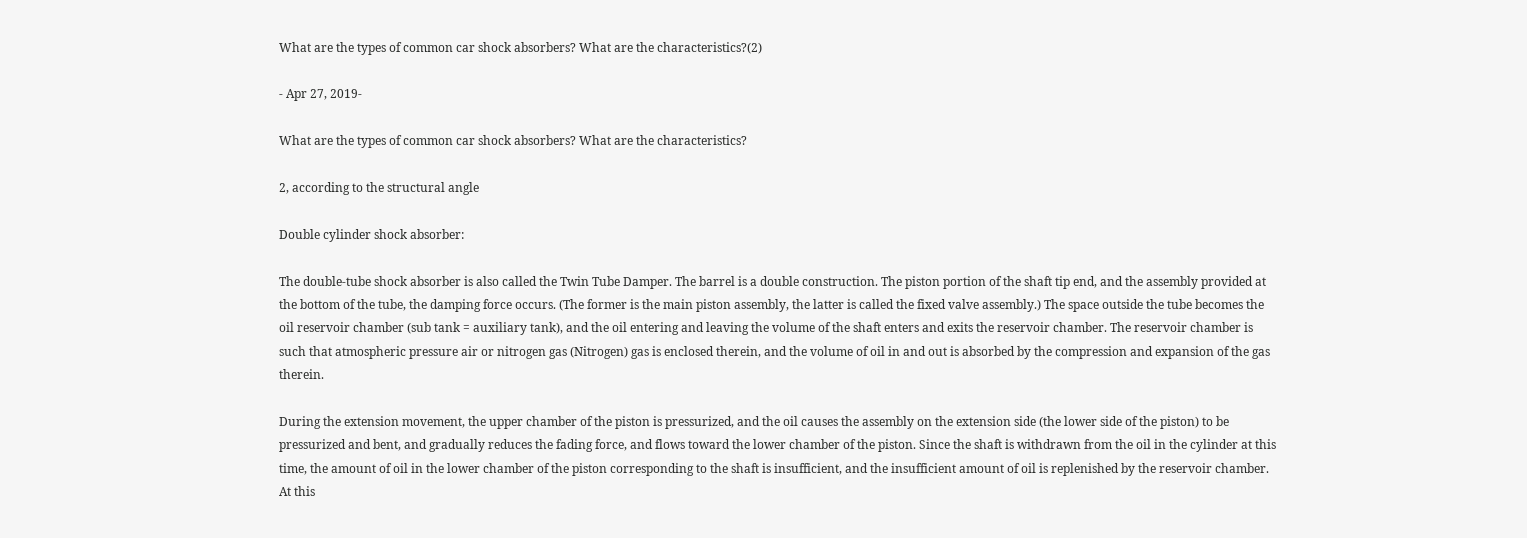What are the types of common car shock absorbers? What are the characteristics?(2)

- Apr 27, 2019-

What are the types of common car shock absorbers? What are the characteristics?

2, according to the structural angle

Double cylinder shock absorber:

The double-tube shock absorber is also called the Twin Tube Damper. The barrel is a double construction. The piston portion of the shaft tip end, and the assembly provided at the bottom of the tube, the damping force occurs. (The former is the main piston assembly, the latter is called the fixed valve assembly.) The space outside the tube becomes the oil reservoir chamber (sub tank = auxiliary tank), and the oil entering and leaving the volume of the shaft enters and exits the reservoir chamber. The reservoir chamber is such that atmospheric pressure air or nitrogen gas (Nitrogen) gas is enclosed therein, and the volume of oil in and out is absorbed by the compression and expansion of the gas therein.

During the extension movement, the upper chamber of the piston is pressurized, and the oil causes the assembly on the extension side (the lower side of the piston) to be pressurized and bent, and gradually reduces the fading force, and flows toward the lower chamber of the piston. Since the shaft is withdrawn from the oil in the cylinder at this time, the amount of oil in the lower chamber of the piston corresponding to the shaft is insufficient, and the insufficient amount of oil is replenished by the reservoir chamber. At this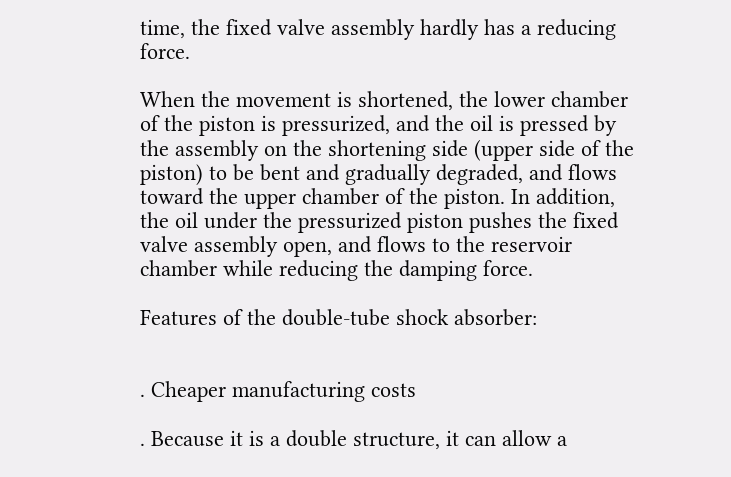time, the fixed valve assembly hardly has a reducing force.

When the movement is shortened, the lower chamber of the piston is pressurized, and the oil is pressed by the assembly on the shortening side (upper side of the piston) to be bent and gradually degraded, and flows toward the upper chamber of the piston. In addition, the oil under the pressurized piston pushes the fixed valve assembly open, and flows to the reservoir chamber while reducing the damping force.

Features of the double-tube shock absorber:


. Cheaper manufacturing costs

. Because it is a double structure, it can allow a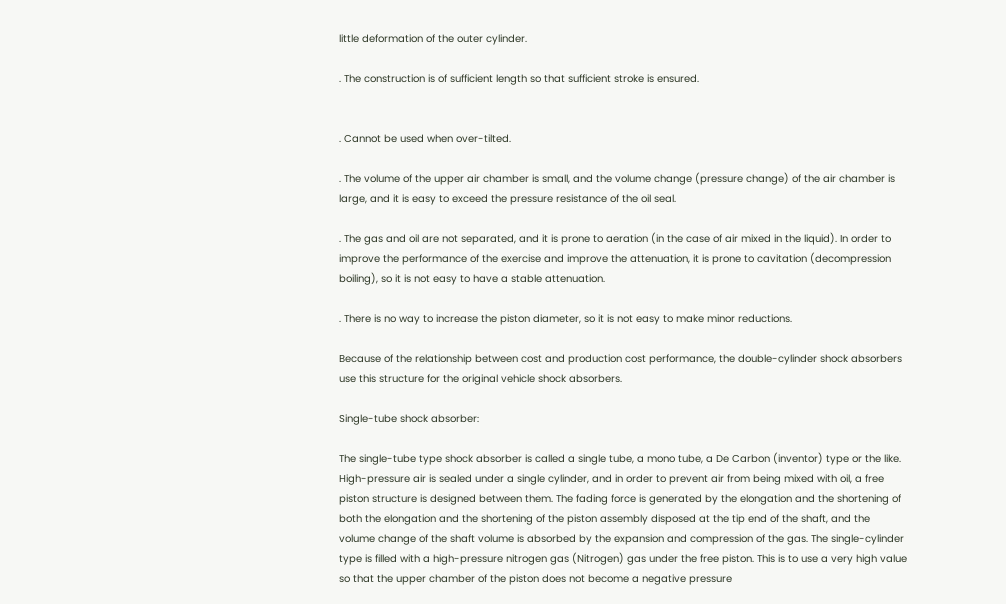little deformation of the outer cylinder.

. The construction is of sufficient length so that sufficient stroke is ensured.


. Cannot be used when over-tilted.

. The volume of the upper air chamber is small, and the volume change (pressure change) of the air chamber is large, and it is easy to exceed the pressure resistance of the oil seal.

. The gas and oil are not separated, and it is prone to aeration (in the case of air mixed in the liquid). In order to improve the performance of the exercise and improve the attenuation, it is prone to cavitation (decompression boiling), so it is not easy to have a stable attenuation.

. There is no way to increase the piston diameter, so it is not easy to make minor reductions.

Because of the relationship between cost and production cost performance, the double-cylinder shock absorbers use this structure for the original vehicle shock absorbers.

Single-tube shock absorber:

The single-tube type shock absorber is called a single tube, a mono tube, a De Carbon (inventor) type or the like. High-pressure air is sealed under a single cylinder, and in order to prevent air from being mixed with oil, a free piston structure is designed between them. The fading force is generated by the elongation and the shortening of both the elongation and the shortening of the piston assembly disposed at the tip end of the shaft, and the volume change of the shaft volume is absorbed by the expansion and compression of the gas. The single-cylinder type is filled with a high-pressure nitrogen gas (Nitrogen) gas under the free piston. This is to use a very high value so that the upper chamber of the piston does not become a negative pressure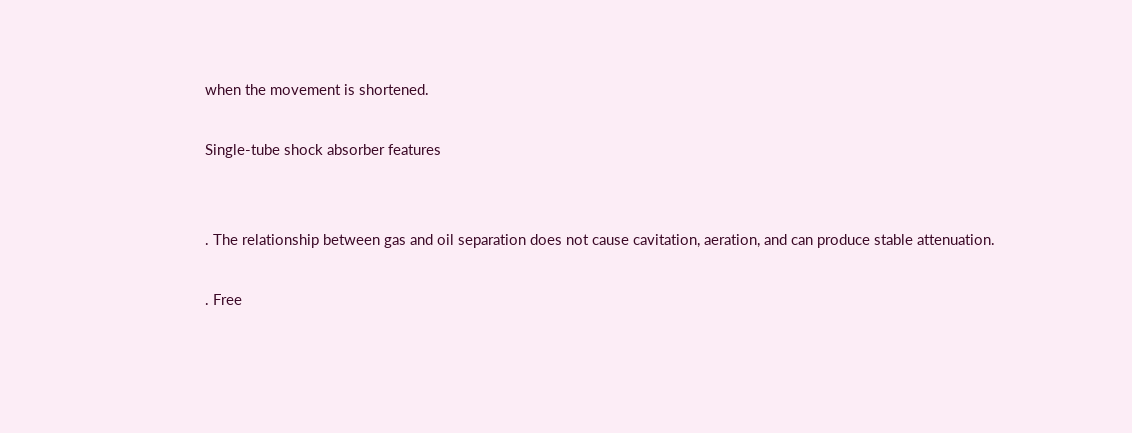when the movement is shortened.

Single-tube shock absorber features


. The relationship between gas and oil separation does not cause cavitation, aeration, and can produce stable attenuation.

. Free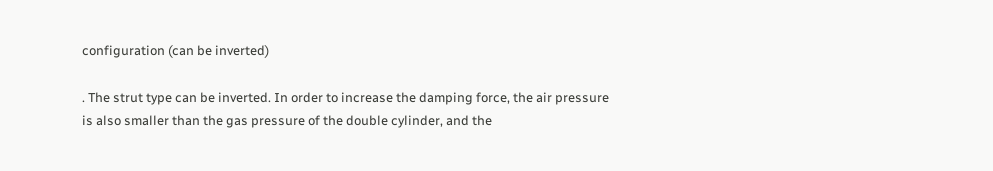configuration (can be inverted)

. The strut type can be inverted. In order to increase the damping force, the air pressure is also smaller than the gas pressure of the double cylinder, and the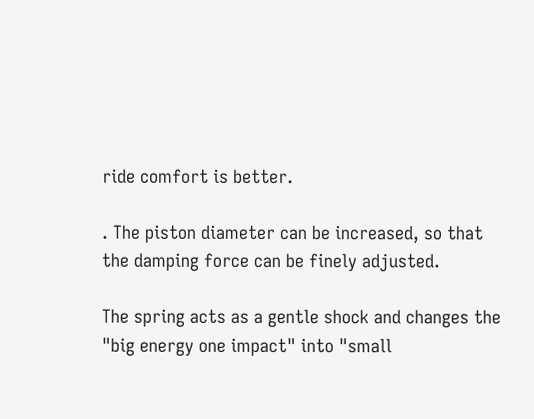ride comfort is better.

. The piston diameter can be increased, so that the damping force can be finely adjusted.

The spring acts as a gentle shock and changes the "big energy one impact" into "small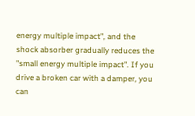energy multiple impact", and the shock absorber gradually reduces the "small energy multiple impact". If you drive a broken car with a damper, you can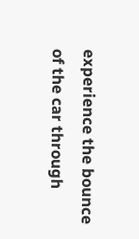experience the bounce of the car through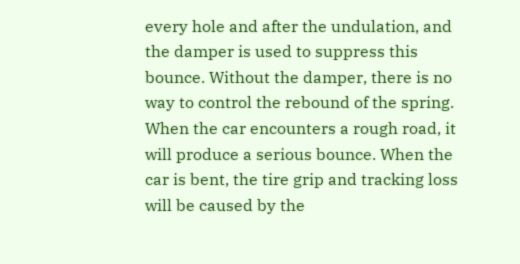every hole and after the undulation, and the damper is used to suppress this bounce. Without the damper, there is no way to control the rebound of the spring. When the car encounters a rough road, it will produce a serious bounce. When the car is bent, the tire grip and tracking loss will be caused by the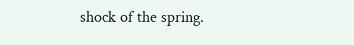shock of the spring.